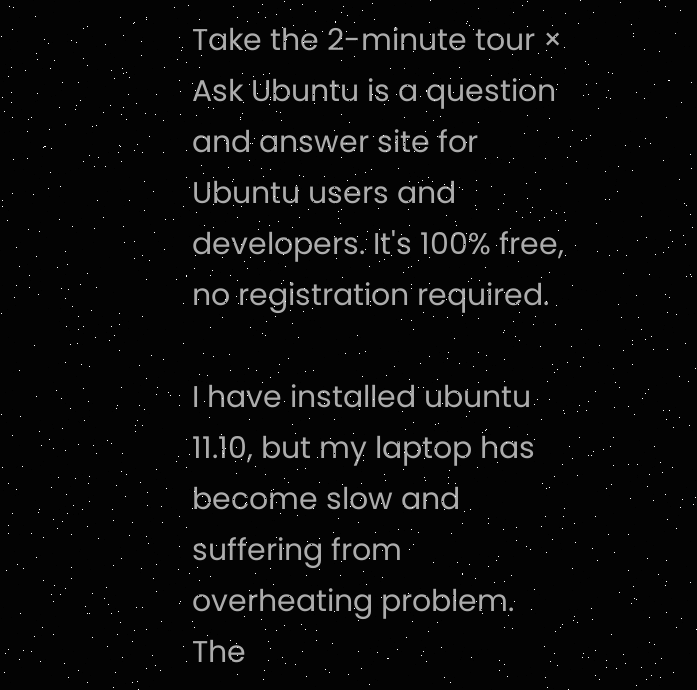Take the 2-minute tour ×
Ask Ubuntu is a question and answer site for Ubuntu users and developers. It's 100% free, no registration required.

I have installed ubuntu 11.10, but my laptop has become slow and suffering from overheating problem. The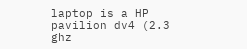laptop is a HP pavilion dv4 (2.3 ghz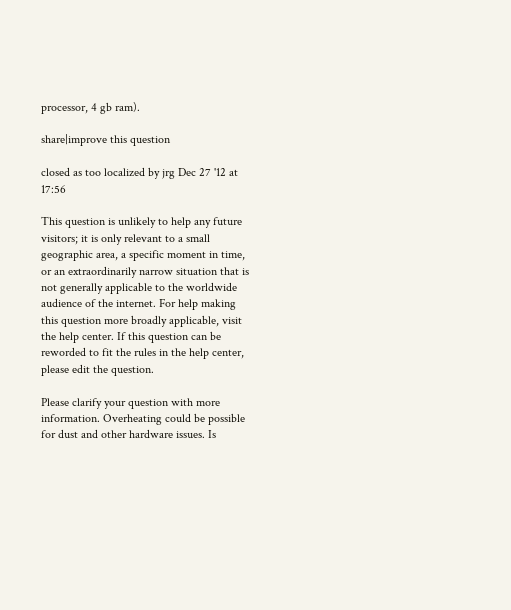processor, 4 gb ram).

share|improve this question

closed as too localized by jrg Dec 27 '12 at 17:56

This question is unlikely to help any future visitors; it is only relevant to a small geographic area, a specific moment in time, or an extraordinarily narrow situation that is not generally applicable to the worldwide audience of the internet. For help making this question more broadly applicable, visit the help center. If this question can be reworded to fit the rules in the help center, please edit the question.

Please clarify your question with more information. Overheating could be possible for dust and other hardware issues. Is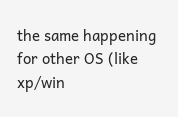the same happening for other OS (like xp/win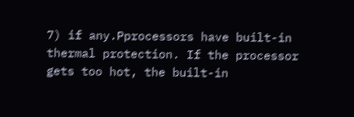7) if any.Pprocessors have built-in thermal protection. If the processor gets too hot, the built-in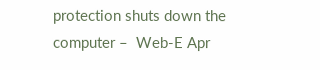protection shuts down the computer –  Web-E Apr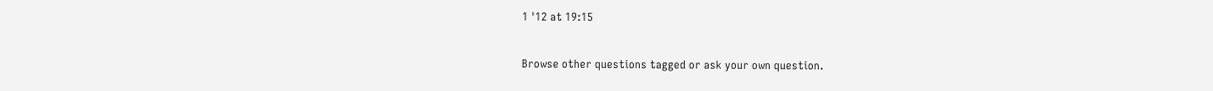1 '12 at 19:15

Browse other questions tagged or ask your own question.